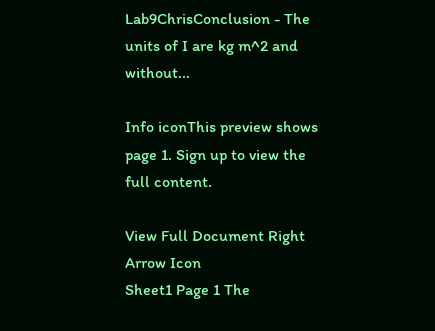Lab9ChrisConclusion - The units of I are kg m^2 and without...

Info iconThis preview shows page 1. Sign up to view the full content.

View Full Document Right Arrow Icon
Sheet1 Page 1 The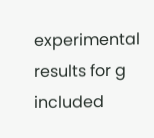experimental results for g included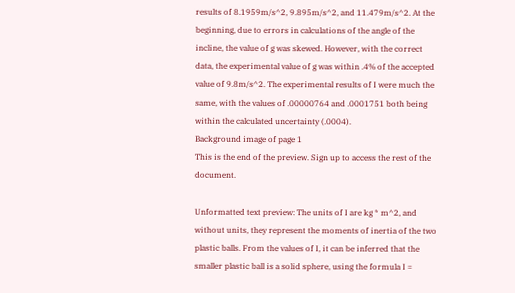results of 8.1959m/s^2, 9.895m/s^2, and 11.479m/s^2. At the beginning, due to errors in calculations of the angle of the incline, the value of g was skewed. However, with the correct data, the experimental value of g was within .4% of the accepted value of 9.8m/s^2. The experimental results of I were much the same, with the values of .00000764 and .0001751 both being within the calculated uncertainty (.0004).
Background image of page 1
This is the end of the preview. Sign up to access the rest of the document.

Unformatted text preview: The units of I are kg * m^2, and without units, they represent the moments of inertia of the two plastic balls. From the values of I, it can be inferred that the smaller plastic ball is a solid sphere, using the formula I =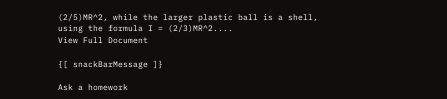(2/5)MR^2, while the larger plastic ball is a shell, using the formula I = (2/3)MR^2....
View Full Document

{[ snackBarMessage ]}

Ask a homework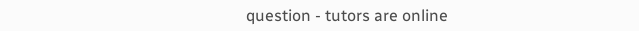question - tutors are online